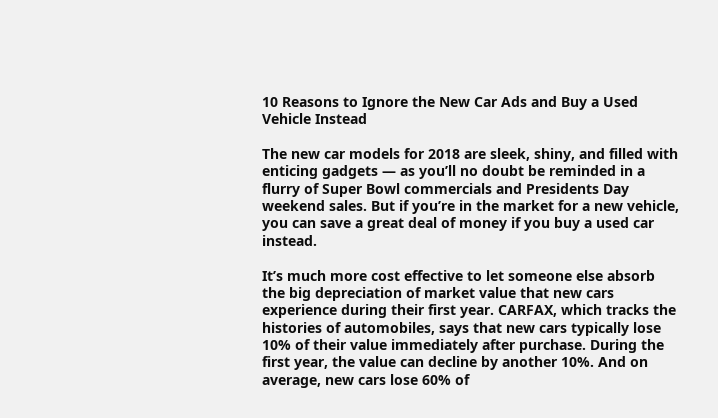10 Reasons to Ignore the New Car Ads and Buy a Used Vehicle Instead

The new car models for 2018 are sleek, shiny, and filled with enticing gadgets — as you’ll no doubt be reminded in a flurry of Super Bowl commercials and Presidents Day weekend sales. But if you’re in the market for a new vehicle, you can save a great deal of money if you buy a used car instead.

It’s much more cost effective to let someone else absorb the big depreciation of market value that new cars experience during their first year. CARFAX, which tracks the histories of automobiles, says that new cars typically lose 10% of their value immediately after purchase. During the first year, the value can decline by another 10%. And on average, new cars lose 60% of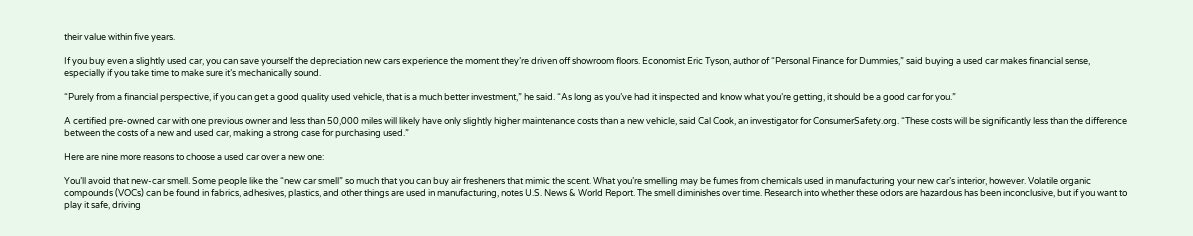their value within five years.

If you buy even a slightly used car, you can save yourself the depreciation new cars experience the moment they’re driven off showroom floors. Economist Eric Tyson, author of “Personal Finance for Dummies,” said buying a used car makes financial sense, especially if you take time to make sure it’s mechanically sound.

“Purely from a financial perspective, if you can get a good quality used vehicle, that is a much better investment,” he said. “As long as you’ve had it inspected and know what you’re getting, it should be a good car for you.”

A certified pre-owned car with one previous owner and less than 50,000 miles will likely have only slightly higher maintenance costs than a new vehicle, said Cal Cook, an investigator for ConsumerSafety.org. “These costs will be significantly less than the difference between the costs of a new and used car, making a strong case for purchasing used.”

Here are nine more reasons to choose a used car over a new one:

You’ll avoid that new-car smell. Some people like the “new car smell” so much that you can buy air fresheners that mimic the scent. What you’re smelling may be fumes from chemicals used in manufacturing your new car’s interior, however. Volatile organic compounds (VOCs) can be found in fabrics, adhesives, plastics, and other things are used in manufacturing, notes U.S. News & World Report. The smell diminishes over time. Research into whether these odors are hazardous has been inconclusive, but if you want to play it safe, driving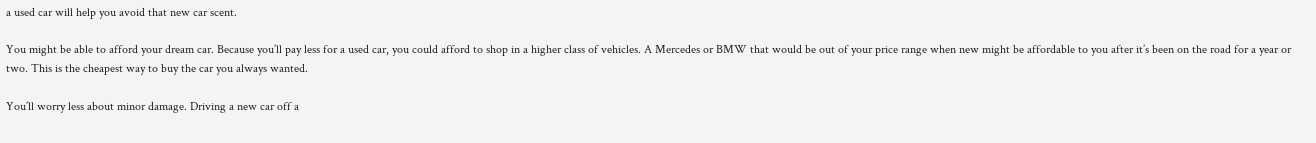a used car will help you avoid that new car scent.

You might be able to afford your dream car. Because you’ll pay less for a used car, you could afford to shop in a higher class of vehicles. A Mercedes or BMW that would be out of your price range when new might be affordable to you after it’s been on the road for a year or two. This is the cheapest way to buy the car you always wanted.

You’ll worry less about minor damage. Driving a new car off a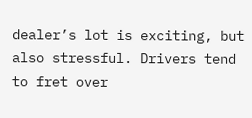dealer’s lot is exciting, but also stressful. Drivers tend to fret over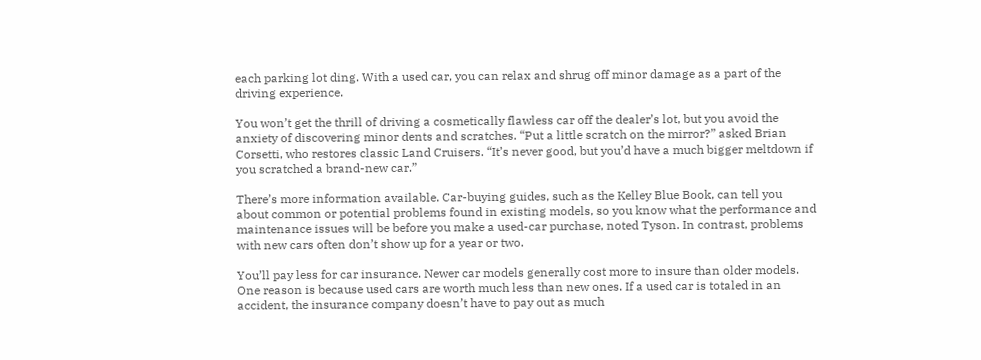each parking lot ding. With a used car, you can relax and shrug off minor damage as a part of the driving experience.

You won’t get the thrill of driving a cosmetically flawless car off the dealer’s lot, but you avoid the anxiety of discovering minor dents and scratches. “Put a little scratch on the mirror?” asked Brian Corsetti, who restores classic Land Cruisers. “It’s never good, but you’d have a much bigger meltdown if you scratched a brand-new car.”

There’s more information available. Car-buying guides, such as the Kelley Blue Book, can tell you about common or potential problems found in existing models, so you know what the performance and maintenance issues will be before you make a used-car purchase, noted Tyson. In contrast, problems with new cars often don’t show up for a year or two.

You’ll pay less for car insurance. Newer car models generally cost more to insure than older models. One reason is because used cars are worth much less than new ones. If a used car is totaled in an accident, the insurance company doesn’t have to pay out as much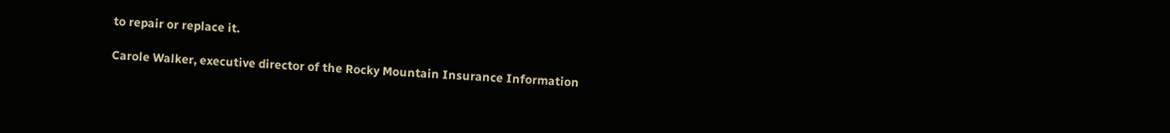to repair or replace it.

Carole Walker, executive director of the Rocky Mountain Insurance Information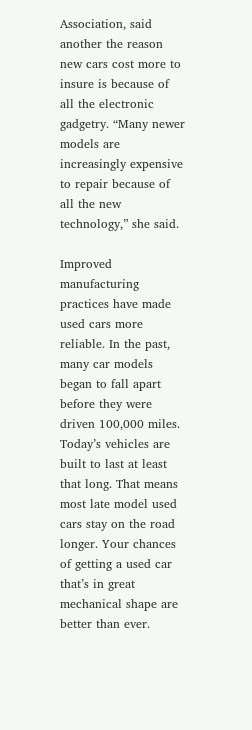Association, said another the reason new cars cost more to insure is because of all the electronic gadgetry. “Many newer models are increasingly expensive to repair because of all the new technology,” she said.

Improved manufacturing practices have made used cars more reliable. In the past, many car models began to fall apart before they were driven 100,000 miles. Today’s vehicles are built to last at least that long. That means most late model used cars stay on the road longer. Your chances of getting a used car that’s in great mechanical shape are better than ever.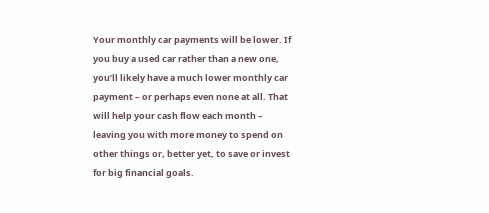Your monthly car payments will be lower. If you buy a used car rather than a new one, you’ll likely have a much lower monthly car payment – or perhaps even none at all. That will help your cash flow each month – leaving you with more money to spend on other things or, better yet, to save or invest for big financial goals.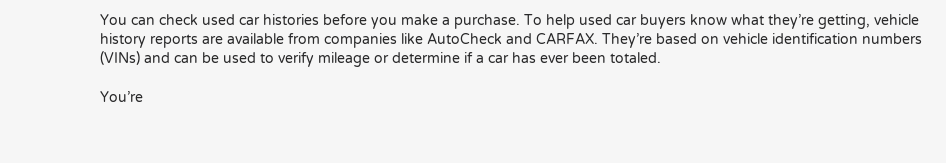You can check used car histories before you make a purchase. To help used car buyers know what they’re getting, vehicle history reports are available from companies like AutoCheck and CARFAX. They’re based on vehicle identification numbers (VINs) and can be used to verify mileage or determine if a car has ever been totaled.

You’re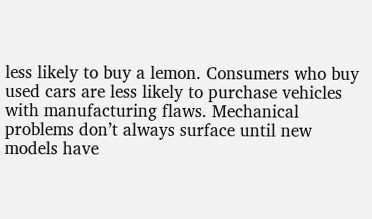less likely to buy a lemon. Consumers who buy used cars are less likely to purchase vehicles with manufacturing flaws. Mechanical problems don’t always surface until new models have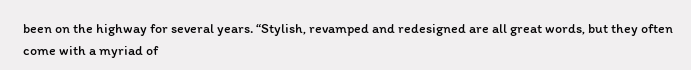been on the highway for several years. “Stylish, revamped and redesigned are all great words, but they often come with a myriad of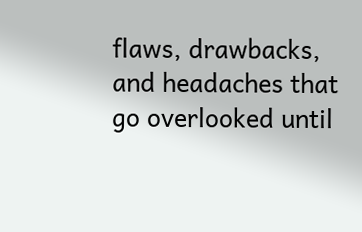flaws, drawbacks, and headaches that go overlooked until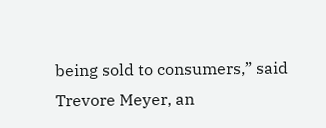being sold to consumers,” said Trevore Meyer, an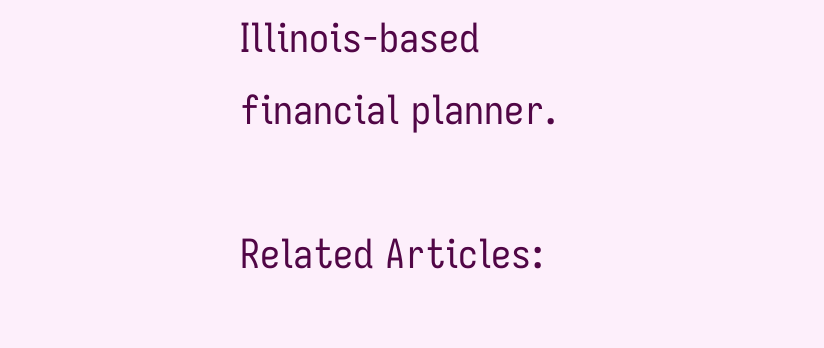Illinois-based financial planner.

Related Articles: